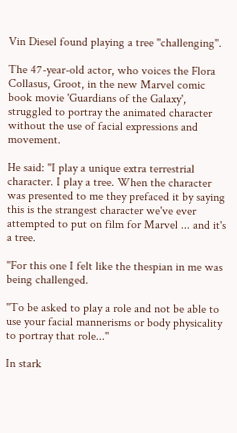Vin Diesel found playing a tree ''challenging''.

The 47-year-old actor, who voices the Flora Collasus, Groot, in the new Marvel comic book movie 'Guardians of the Galaxy', struggled to portray the animated character without the use of facial expressions and movement.

He said: ''I play a unique extra terrestrial character. I play a tree. When the character was presented to me they prefaced it by saying this is the strangest character we've ever attempted to put on film for Marvel ... and it's a tree.

''For this one I felt like the thespian in me was being challenged.

''To be asked to play a role and not be able to use your facial mannerisms or body physicality to portray that role...''

In stark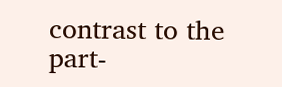contrast to the part-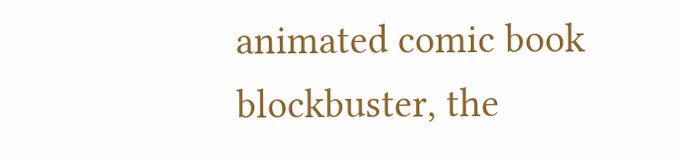animated comic book blockbuster, the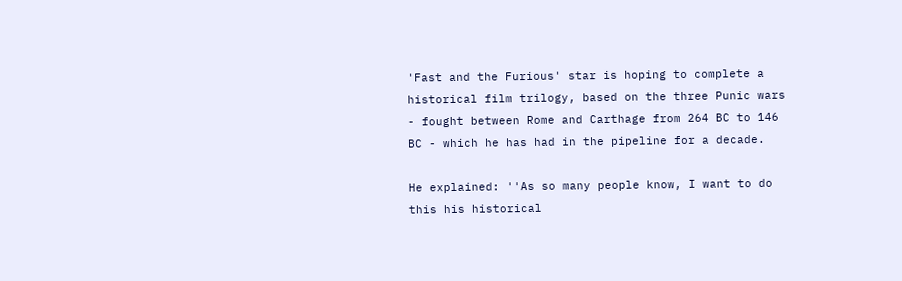'Fast and the Furious' star is hoping to complete a historical film trilogy, based on the three Punic wars - fought between Rome and Carthage from 264 BC to 146 BC - which he has had in the pipeline for a decade.

He explained: ''As so many people know, I want to do this his historical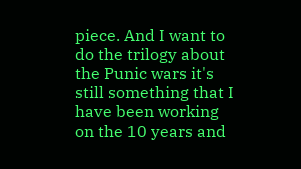piece. And I want to do the trilogy about the Punic wars it's still something that I have been working on the 10 years and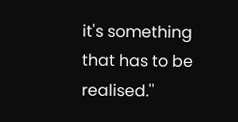it's something that has to be realised.''